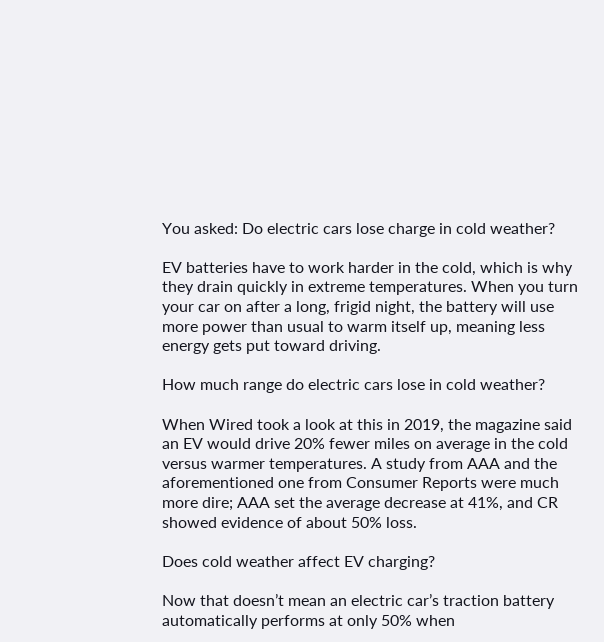You asked: Do electric cars lose charge in cold weather?

EV batteries have to work harder in the cold, which is why they drain quickly in extreme temperatures. When you turn your car on after a long, frigid night, the battery will use more power than usual to warm itself up, meaning less energy gets put toward driving.

How much range do electric cars lose in cold weather?

When Wired took a look at this in 2019, the magazine said an EV would drive 20% fewer miles on average in the cold versus warmer temperatures. A study from AAA and the aforementioned one from Consumer Reports were much more dire; AAA set the average decrease at 41%, and CR showed evidence of about 50% loss.

Does cold weather affect EV charging?

Now that doesn’t mean an electric car’s traction battery automatically performs at only 50% when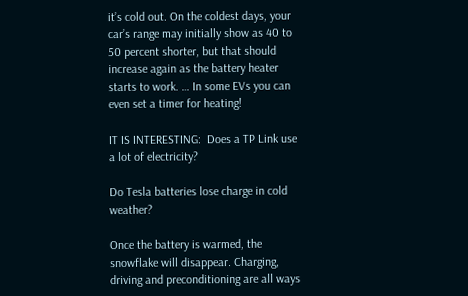it’s cold out. On the coldest days, your car’s range may initially show as 40 to 50 percent shorter, but that should increase again as the battery heater starts to work. … In some EVs you can even set a timer for heating!

IT IS INTERESTING:  Does a TP Link use a lot of electricity?

Do Tesla batteries lose charge in cold weather?

Once the battery is warmed, the snowflake will disappear. Charging, driving and preconditioning are all ways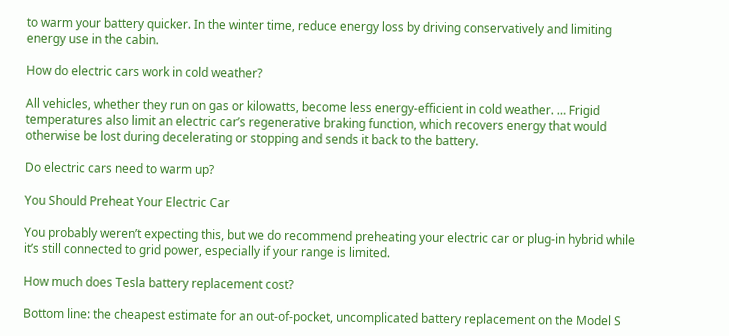to warm your battery quicker. In the winter time, reduce energy loss by driving conservatively and limiting energy use in the cabin.

How do electric cars work in cold weather?

All vehicles, whether they run on gas or kilowatts, become less energy-efficient in cold weather. … Frigid temperatures also limit an electric car’s regenerative braking function, which recovers energy that would otherwise be lost during decelerating or stopping and sends it back to the battery.

Do electric cars need to warm up?

You Should Preheat Your Electric Car

You probably weren’t expecting this, but we do recommend preheating your electric car or plug-in hybrid while it’s still connected to grid power, especially if your range is limited.

How much does Tesla battery replacement cost?

Bottom line: the cheapest estimate for an out-of-pocket, uncomplicated battery replacement on the Model S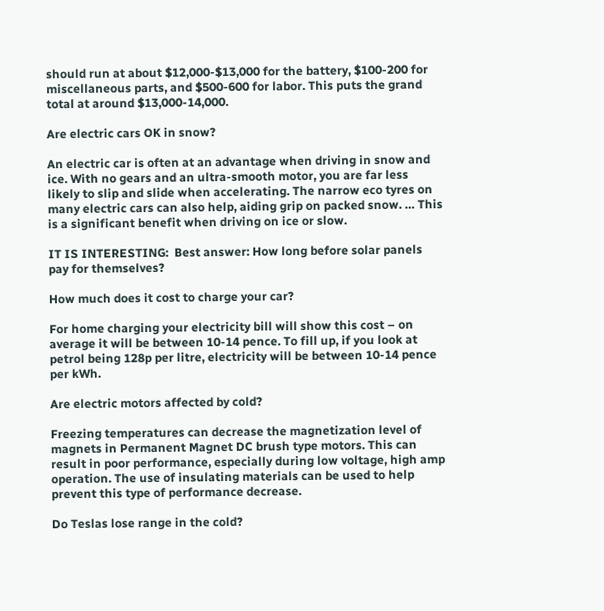should run at about $12,000-$13,000 for the battery, $100-200 for miscellaneous parts, and $500-600 for labor. This puts the grand total at around $13,000-14,000.

Are electric cars OK in snow?

An electric car is often at an advantage when driving in snow and ice. With no gears and an ultra-smooth motor, you are far less likely to slip and slide when accelerating. The narrow eco tyres on many electric cars can also help, aiding grip on packed snow. … This is a significant benefit when driving on ice or slow.

IT IS INTERESTING:  Best answer: How long before solar panels pay for themselves?

How much does it cost to charge your car?

For home charging your electricity bill will show this cost – on average it will be between 10-14 pence. To fill up, if you look at petrol being 128p per litre, electricity will be between 10-14 pence per kWh.

Are electric motors affected by cold?

Freezing temperatures can decrease the magnetization level of magnets in Permanent Magnet DC brush type motors. This can result in poor performance, especially during low voltage, high amp operation. The use of insulating materials can be used to help prevent this type of performance decrease.

Do Teslas lose range in the cold?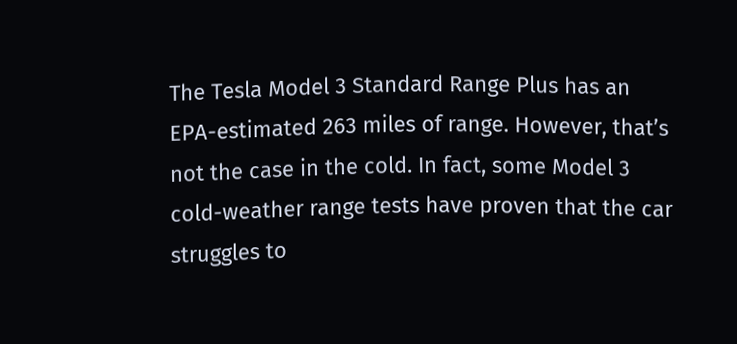The Tesla Model 3 Standard Range Plus has an EPA-estimated 263 miles of range. However, that’s not the case in the cold. In fact, some Model 3 cold-weather range tests have proven that the car struggles to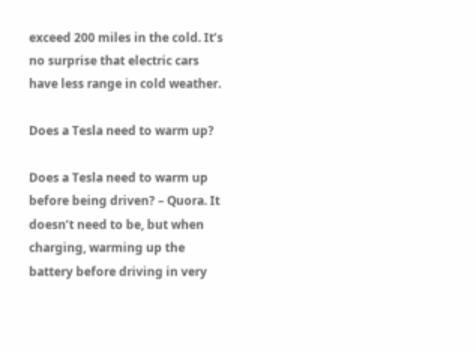exceed 200 miles in the cold. It’s no surprise that electric cars have less range in cold weather.

Does a Tesla need to warm up?

Does a Tesla need to warm up before being driven? – Quora. It doesn’t need to be, but when charging, warming up the battery before driving in very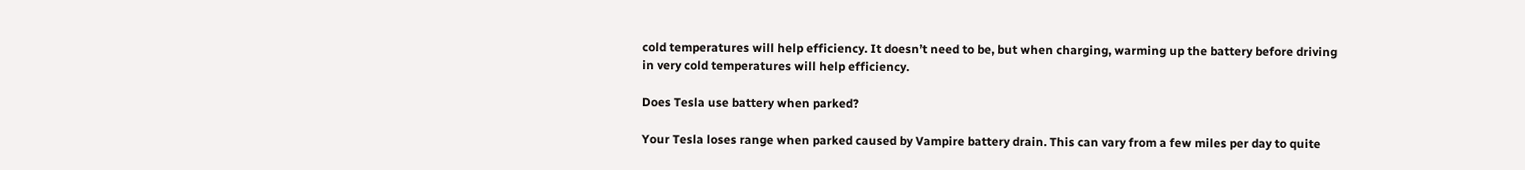cold temperatures will help efficiency. It doesn’t need to be, but when charging, warming up the battery before driving in very cold temperatures will help efficiency.

Does Tesla use battery when parked?

Your Tesla loses range when parked caused by Vampire battery drain. This can vary from a few miles per day to quite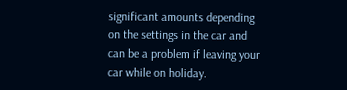significant amounts depending on the settings in the car and can be a problem if leaving your car while on holiday.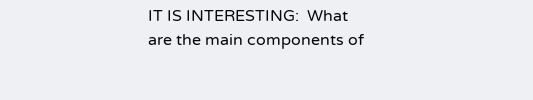IT IS INTERESTING:  What are the main components of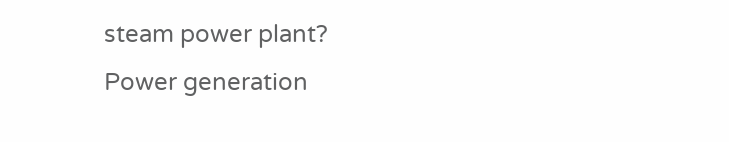steam power plant?
Power generation